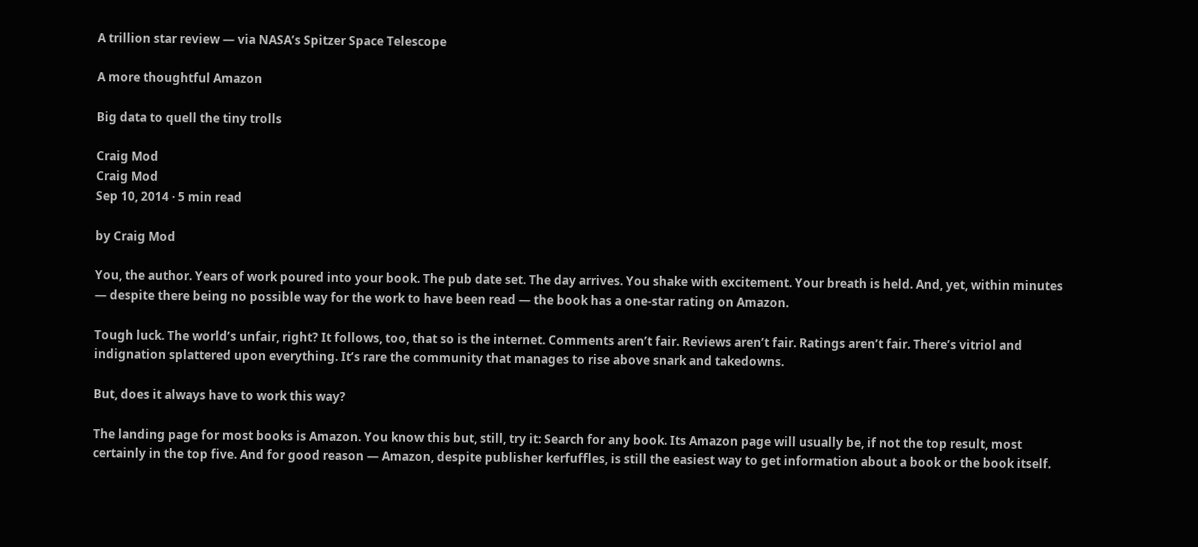A trillion star review — via NASA’s Spitzer Space Telescope

A more thoughtful Amazon

Big data to quell the tiny trolls

Craig Mod
Craig Mod
Sep 10, 2014 · 5 min read

by Craig Mod

You, the author. Years of work poured into your book. The pub date set. The day arrives. You shake with excitement. Your breath is held. And, yet, within minutes — despite there being no possible way for the work to have been read — the book has a one-star rating on Amazon.

Tough luck. The world’s unfair, right? It follows, too, that so is the internet. Comments aren’t fair. Reviews aren’t fair. Ratings aren’t fair. There’s vitriol and indignation splattered upon everything. It’s rare the community that manages to rise above snark and takedowns.

But, does it always have to work this way?

The landing page for most books is Amazon. You know this but, still, try it: Search for any book. Its Amazon page will usually be, if not the top result, most certainly in the top five. And for good reason — Amazon, despite publisher kerfuffles, is still the easiest way to get information about a book or the book itself.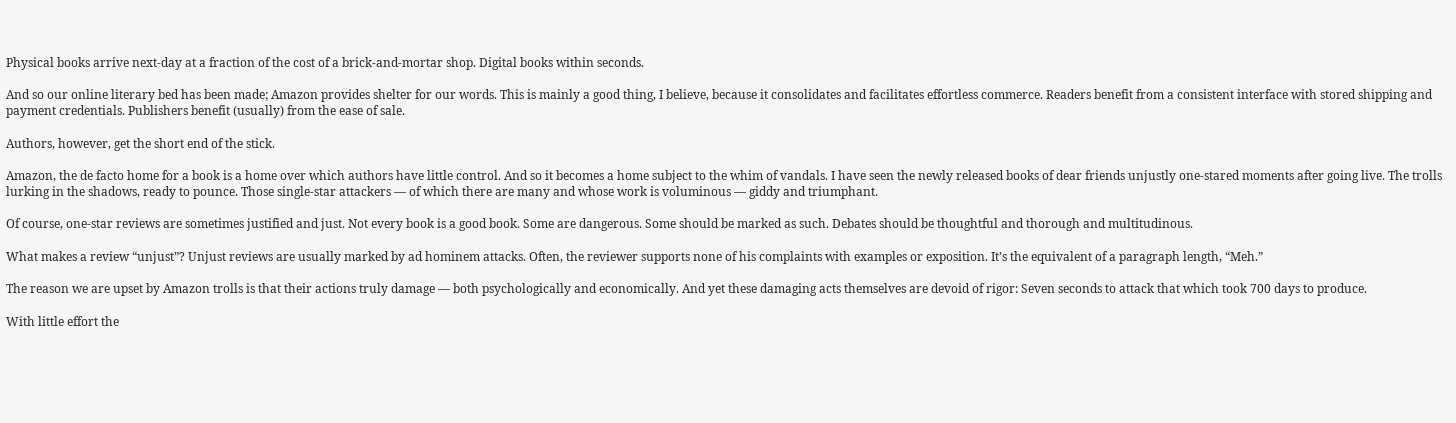Physical books arrive next-day at a fraction of the cost of a brick-and-mortar shop. Digital books within seconds.

And so our online literary bed has been made; Amazon provides shelter for our words. This is mainly a good thing, I believe, because it consolidates and facilitates effortless commerce. Readers benefit from a consistent interface with stored shipping and payment credentials. Publishers benefit (usually) from the ease of sale.

Authors, however, get the short end of the stick.

Amazon, the de facto home for a book is a home over which authors have little control. And so it becomes a home subject to the whim of vandals. I have seen the newly released books of dear friends unjustly one-stared moments after going live. The trolls lurking in the shadows, ready to pounce. Those single-star attackers — of which there are many and whose work is voluminous — giddy and triumphant.

Of course, one-star reviews are sometimes justified and just. Not every book is a good book. Some are dangerous. Some should be marked as such. Debates should be thoughtful and thorough and multitudinous.

What makes a review “unjust”? Unjust reviews are usually marked by ad hominem attacks. Often, the reviewer supports none of his complaints with examples or exposition. It’s the equivalent of a paragraph length, “Meh.”

The reason we are upset by Amazon trolls is that their actions truly damage — both psychologically and economically. And yet these damaging acts themselves are devoid of rigor: Seven seconds to attack that which took 700 days to produce.

With little effort the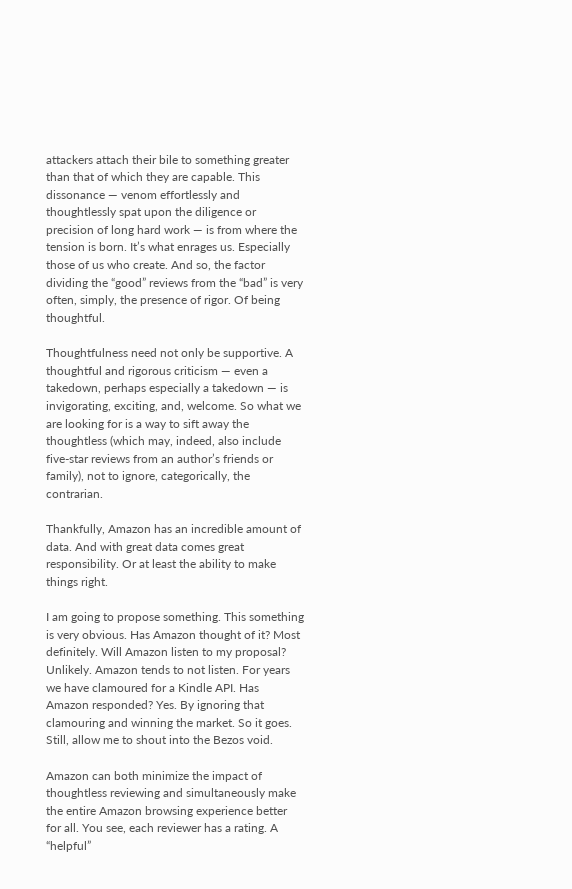attackers attach their bile to something greater than that of which they are capable. This dissonance — venom effortlessly and thoughtlessly spat upon the diligence or precision of long hard work — is from where the tension is born. It’s what enrages us. Especially those of us who create. And so, the factor dividing the “good” reviews from the “bad” is very often, simply, the presence of rigor. Of being thoughtful.

Thoughtfulness need not only be supportive. A thoughtful and rigorous criticism — even a takedown, perhaps especially a takedown — is invigorating, exciting, and, welcome. So what we are looking for is a way to sift away the thoughtless (which may, indeed, also include five-star reviews from an author’s friends or family), not to ignore, categorically, the contrarian.

Thankfully, Amazon has an incredible amount of data. And with great data comes great responsibility. Or at least the ability to make things right.

I am going to propose something. This something is very obvious. Has Amazon thought of it? Most definitely. Will Amazon listen to my proposal? Unlikely. Amazon tends to not listen. For years we have clamoured for a Kindle API. Has Amazon responded? Yes. By ignoring that clamouring and winning the market. So it goes. Still, allow me to shout into the Bezos void.

Amazon can both minimize the impact of thoughtless reviewing and simultaneously make the entire Amazon browsing experience better for all. You see, each reviewer has a rating. A “helpful”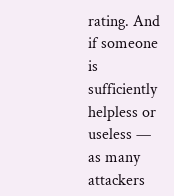rating. And if someone is sufficiently helpless or useless — as many attackers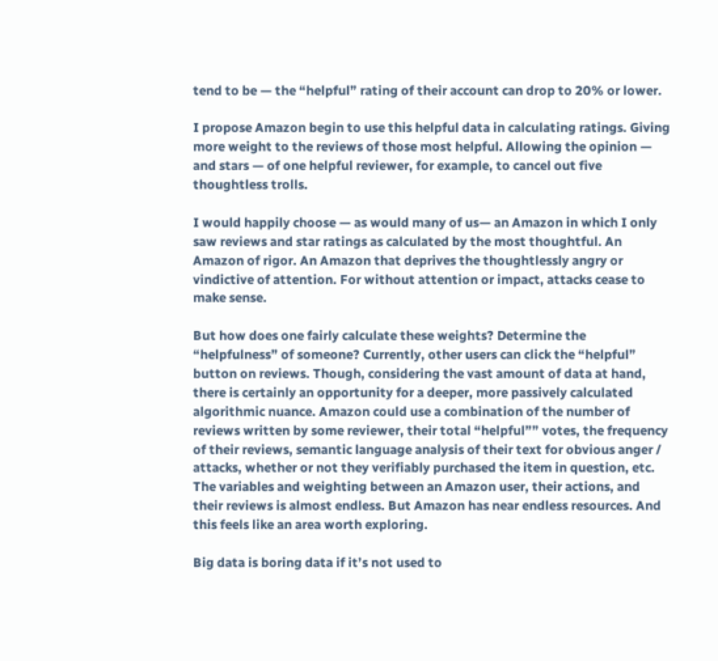tend to be — the “helpful” rating of their account can drop to 20% or lower.

I propose Amazon begin to use this helpful data in calculating ratings. Giving more weight to the reviews of those most helpful. Allowing the opinion — and stars — of one helpful reviewer, for example, to cancel out five thoughtless trolls.

I would happily choose — as would many of us— an Amazon in which I only saw reviews and star ratings as calculated by the most thoughtful. An Amazon of rigor. An Amazon that deprives the thoughtlessly angry or vindictive of attention. For without attention or impact, attacks cease to make sense.

But how does one fairly calculate these weights? Determine the “helpfulness” of someone? Currently, other users can click the “helpful” button on reviews. Though, considering the vast amount of data at hand, there is certainly an opportunity for a deeper, more passively calculated algorithmic nuance. Amazon could use a combination of the number of reviews written by some reviewer, their total “helpful”” votes, the frequency of their reviews, semantic language analysis of their text for obvious anger / attacks, whether or not they verifiably purchased the item in question, etc. The variables and weighting between an Amazon user, their actions, and their reviews is almost endless. But Amazon has near endless resources. And this feels like an area worth exploring.

Big data is boring data if it’s not used to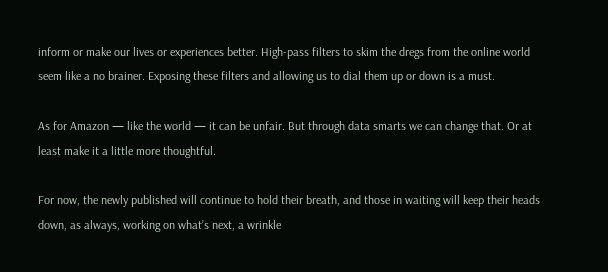inform or make our lives or experiences better. High-pass filters to skim the dregs from the online world seem like a no brainer. Exposing these filters and allowing us to dial them up or down is a must.

As for Amazon — like the world — it can be unfair. But through data smarts we can change that. Or at least make it a little more thoughtful.

For now, the newly published will continue to hold their breath, and those in waiting will keep their heads down, as always, working on what’s next, a wrinkle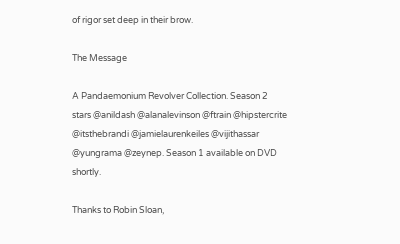of rigor set deep in their brow.

The Message

A Pandaemonium Revolver Collection. Season 2 stars @anildash @alanalevinson @ftrain @hipstercrite @itsthebrandi @jamielaurenkeiles @vijithassar @yungrama @zeynep. Season 1 available on DVD shortly.

Thanks to Robin Sloan,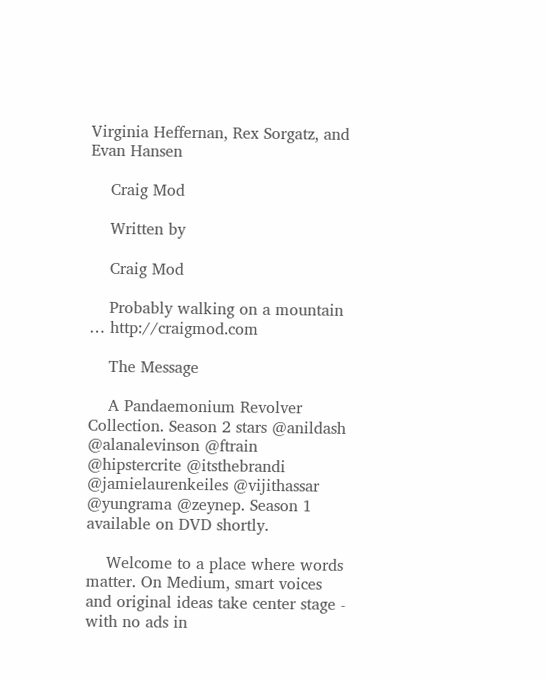Virginia Heffernan, Rex Sorgatz, and Evan Hansen

    Craig Mod

    Written by

    Craig Mod

    Probably walking on a mountain … http://craigmod.com

    The Message

    A Pandaemonium Revolver Collection. Season 2 stars @anildash @alanalevinson @ftrain @hipstercrite @itsthebrandi @jamielaurenkeiles @vijithassar @yungrama @zeynep. Season 1 available on DVD shortly.

    Welcome to a place where words matter. On Medium, smart voices and original ideas take center stage - with no ads in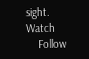sight. Watch
    Follow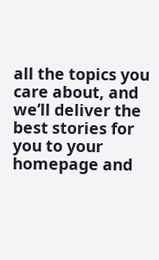all the topics you care about, and we’ll deliver the best stories for you to your homepage and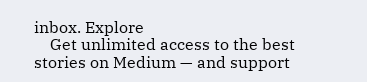inbox. Explore
    Get unlimited access to the best stories on Medium — and support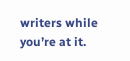writers while you’re at it.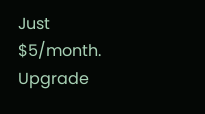Just $5/month. Upgrade